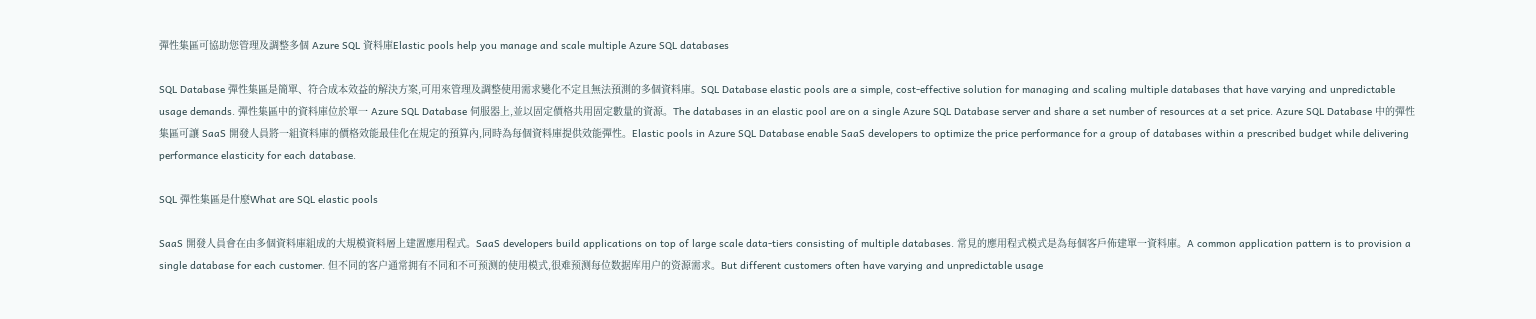彈性集區可協助您管理及調整多個 Azure SQL 資料庫Elastic pools help you manage and scale multiple Azure SQL databases

SQL Database 彈性集區是簡單、符合成本效益的解決方案,可用來管理及調整使用需求變化不定且無法預測的多個資料庫。SQL Database elastic pools are a simple, cost-effective solution for managing and scaling multiple databases that have varying and unpredictable usage demands. 彈性集區中的資料庫位於單一 Azure SQL Database 伺服器上,並以固定價格共用固定數量的資源。The databases in an elastic pool are on a single Azure SQL Database server and share a set number of resources at a set price. Azure SQL Database 中的彈性集區可讓 SaaS 開發人員將一組資料庫的價格效能最佳化在規定的預算內,同時為每個資料庫提供效能彈性。Elastic pools in Azure SQL Database enable SaaS developers to optimize the price performance for a group of databases within a prescribed budget while delivering performance elasticity for each database.

SQL 彈性集區是什麼What are SQL elastic pools

SaaS 開發人員會在由多個資料庫組成的大規模資料層上建置應用程式。SaaS developers build applications on top of large scale data-tiers consisting of multiple databases. 常見的應用程式模式是為每個客戶佈建單一資料庫。A common application pattern is to provision a single database for each customer. 但不同的客户通常拥有不同和不可预测的使用模式,很难预测每位数据库用户的资源需求。But different customers often have varying and unpredictable usage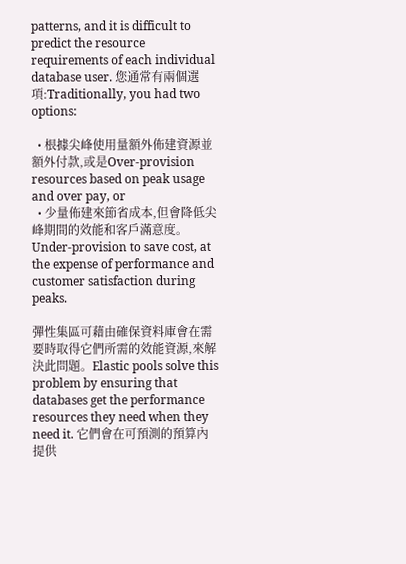patterns, and it is difficult to predict the resource requirements of each individual database user. 您通常有兩個選項:Traditionally, you had two options:

  • 根據尖峰使用量額外佈建資源並額外付款,或是Over-provision resources based on peak usage and over pay, or
  • 少量佈建來節省成本,但會降低尖峰期間的效能和客戶滿意度。Under-provision to save cost, at the expense of performance and customer satisfaction during peaks.

彈性集區可藉由確保資料庫會在需要時取得它們所需的效能資源,來解決此問題。Elastic pools solve this problem by ensuring that databases get the performance resources they need when they need it. 它們會在可預測的預算內提供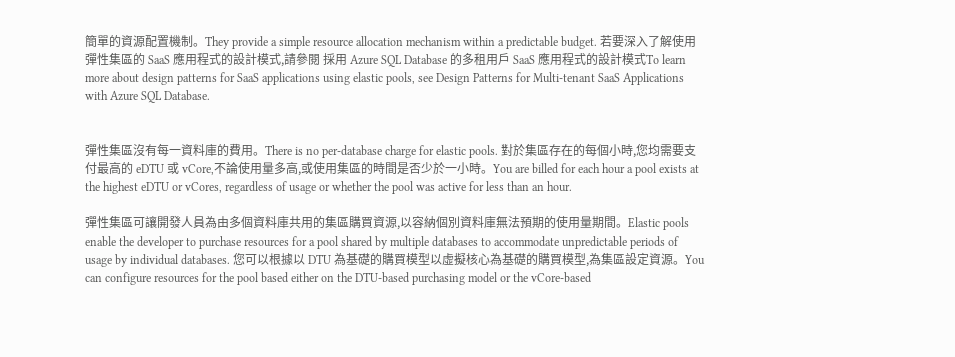簡單的資源配置機制。They provide a simple resource allocation mechanism within a predictable budget. 若要深入了解使用彈性集區的 SaaS 應用程式的設計模式,請參閱 採用 Azure SQL Database 的多租用戶 SaaS 應用程式的設計模式To learn more about design patterns for SaaS applications using elastic pools, see Design Patterns for Multi-tenant SaaS Applications with Azure SQL Database.


彈性集區沒有每一資料庫的費用。There is no per-database charge for elastic pools. 對於集區存在的每個小時,您均需要支付最高的 eDTU 或 vCore,不論使用量多高,或使用集區的時間是否少於一小時。You are billed for each hour a pool exists at the highest eDTU or vCores, regardless of usage or whether the pool was active for less than an hour.

彈性集區可讓開發人員為由多個資料庫共用的集區購買資源,以容納個別資料庫無法預期的使用量期間。Elastic pools enable the developer to purchase resources for a pool shared by multiple databases to accommodate unpredictable periods of usage by individual databases. 您可以根據以 DTU 為基礎的購買模型以虛擬核心為基礎的購買模型,為集區設定資源。You can configure resources for the pool based either on the DTU-based purchasing model or the vCore-based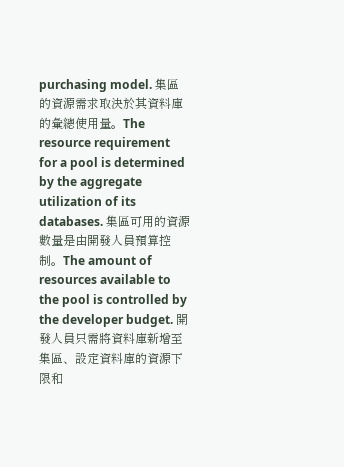purchasing model. 集區的資源需求取決於其資料庫的彙總使用量。The resource requirement for a pool is determined by the aggregate utilization of its databases. 集區可用的資源數量是由開發人員預算控制。The amount of resources available to the pool is controlled by the developer budget. 開發人員只需將資料庫新增至集區、設定資料庫的資源下限和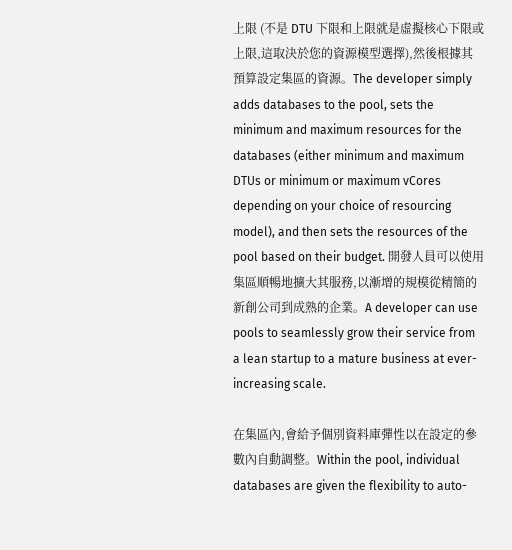上限 (不是 DTU 下限和上限就是虛擬核心下限或上限,這取決於您的資源模型選擇),然後根據其預算設定集區的資源。The developer simply adds databases to the pool, sets the minimum and maximum resources for the databases (either minimum and maximum DTUs or minimum or maximum vCores depending on your choice of resourcing model), and then sets the resources of the pool based on their budget. 開發人員可以使用集區順暢地擴大其服務,以漸增的規模從精簡的新創公司到成熟的企業。A developer can use pools to seamlessly grow their service from a lean startup to a mature business at ever-increasing scale.

在集區內,會給予個別資料庫彈性以在設定的參數內自動調整。Within the pool, individual databases are given the flexibility to auto-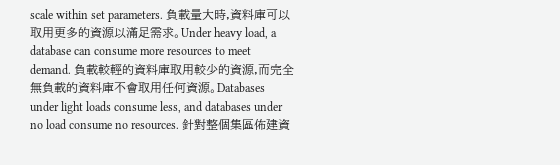scale within set parameters. 負載量大時,資料庫可以取用更多的資源以滿足需求。Under heavy load, a database can consume more resources to meet demand. 負載較輕的資料庫取用較少的資源,而完全無負載的資料庫不會取用任何資源。Databases under light loads consume less, and databases under no load consume no resources. 針對整個集區佈建資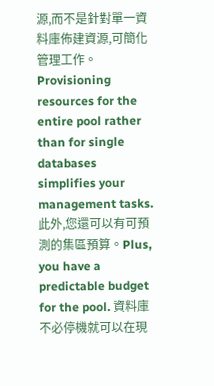源,而不是針對單一資料庫佈建資源,可簡化管理工作。Provisioning resources for the entire pool rather than for single databases simplifies your management tasks. 此外,您還可以有可預測的集區預算。Plus, you have a predictable budget for the pool. 資料庫不必停機就可以在現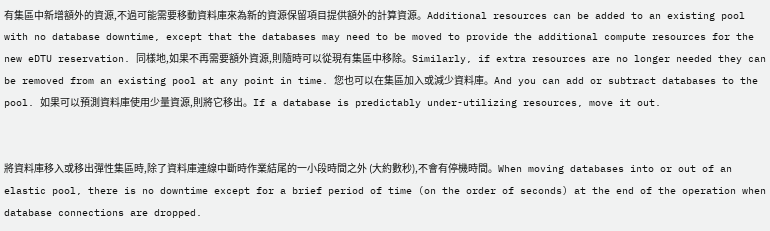有集區中新增額外的資源,不過可能需要移動資料庫來為新的資源保留項目提供額外的計算資源。Additional resources can be added to an existing pool with no database downtime, except that the databases may need to be moved to provide the additional compute resources for the new eDTU reservation. 同樣地,如果不再需要額外資源,則隨時可以從現有集區中移除。Similarly, if extra resources are no longer needed they can be removed from an existing pool at any point in time. 您也可以在集區加入或減少資料庫。And you can add or subtract databases to the pool. 如果可以預測資料庫使用少量資源,則將它移出。If a database is predictably under-utilizing resources, move it out.


將資料庫移入或移出彈性集區時,除了資料庫連線中斷時作業結尾的一小段時間之外 (大約數秒),不會有停機時間。When moving databases into or out of an elastic pool, there is no downtime except for a brief period of time (on the order of seconds) at the end of the operation when database connections are dropped.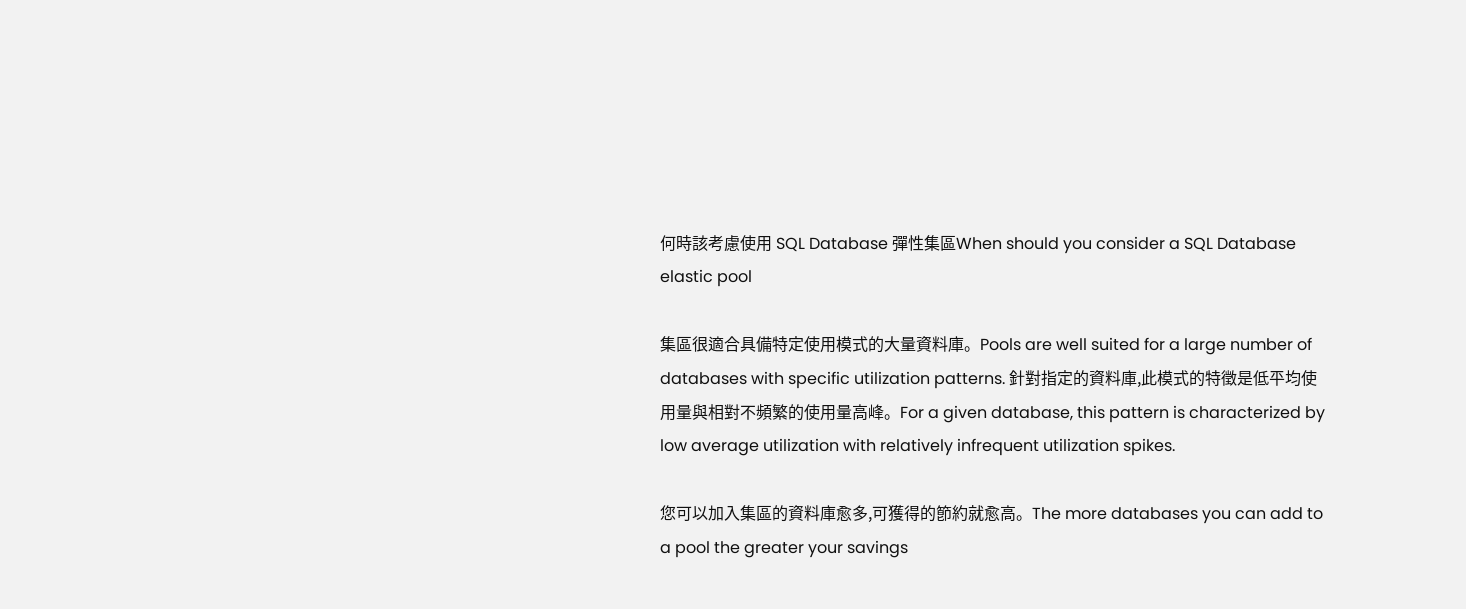何時該考慮使用 SQL Database 彈性集區When should you consider a SQL Database elastic pool

集區很適合具備特定使用模式的大量資料庫。Pools are well suited for a large number of databases with specific utilization patterns. 針對指定的資料庫,此模式的特徵是低平均使用量與相對不頻繁的使用量高峰。For a given database, this pattern is characterized by low average utilization with relatively infrequent utilization spikes.

您可以加入集區的資料庫愈多,可獲得的節約就愈高。The more databases you can add to a pool the greater your savings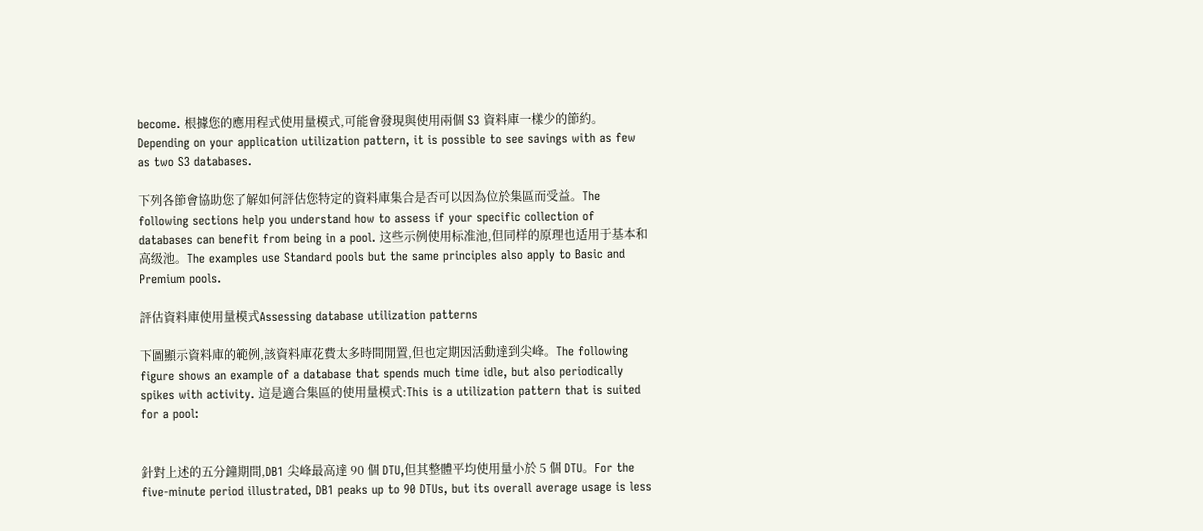become. 根據您的應用程式使用量模式,可能會發現與使用兩個 S3 資料庫一樣少的節約。Depending on your application utilization pattern, it is possible to see savings with as few as two S3 databases.

下列各節會協助您了解如何評估您特定的資料庫集合是否可以因為位於集區而受益。The following sections help you understand how to assess if your specific collection of databases can benefit from being in a pool. 这些示例使用标准池,但同样的原理也适用于基本和高级池。The examples use Standard pools but the same principles also apply to Basic and Premium pools.

評估資料庫使用量模式Assessing database utilization patterns

下圖顯示資料庫的範例,該資料庫花費太多時間閒置,但也定期因活動達到尖峰。The following figure shows an example of a database that spends much time idle, but also periodically spikes with activity. 這是適合集區的使用量模式:This is a utilization pattern that is suited for a pool:


針對上述的五分鐘期間,DB1 尖峰最高達 90 個 DTU,但其整體平均使用量小於 5 個 DTU。For the five-minute period illustrated, DB1 peaks up to 90 DTUs, but its overall average usage is less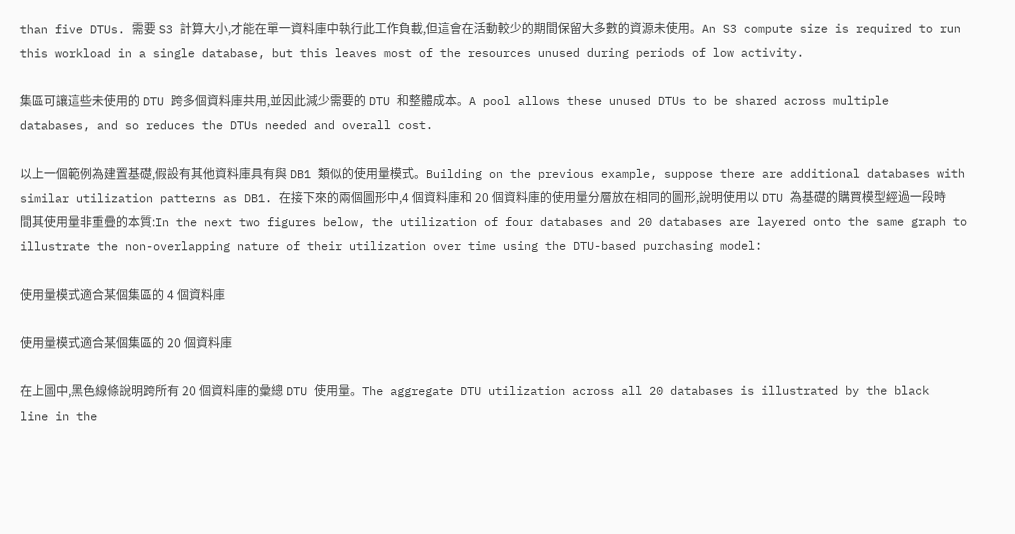than five DTUs. 需要 S3 計算大小,才能在單一資料庫中執行此工作負載,但這會在活動較少的期間保留大多數的資源未使用。An S3 compute size is required to run this workload in a single database, but this leaves most of the resources unused during periods of low activity.

集區可讓這些未使用的 DTU 跨多個資料庫共用,並因此減少需要的 DTU 和整體成本。A pool allows these unused DTUs to be shared across multiple databases, and so reduces the DTUs needed and overall cost.

以上一個範例為建置基礎,假設有其他資料庫具有與 DB1 類似的使用量模式。Building on the previous example, suppose there are additional databases with similar utilization patterns as DB1. 在接下來的兩個圖形中,4 個資料庫和 20 個資料庫的使用量分層放在相同的圖形,說明使用以 DTU 為基礎的購買模型經過一段時間其使用量非重疊的本質:In the next two figures below, the utilization of four databases and 20 databases are layered onto the same graph to illustrate the non-overlapping nature of their utilization over time using the DTU-based purchasing model:

使用量模式適合某個集區的 4 個資料庫

使用量模式適合某個集區的 20 個資料庫

在上圖中,黑色線條說明跨所有 20 個資料庫的彙總 DTU 使用量。The aggregate DTU utilization across all 20 databases is illustrated by the black line in the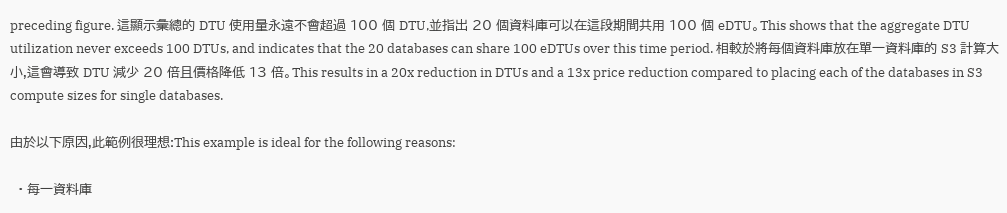preceding figure. 這顯示彙總的 DTU 使用量永遠不會超過 100 個 DTU,並指出 20 個資料庫可以在這段期間共用 100 個 eDTU。This shows that the aggregate DTU utilization never exceeds 100 DTUs, and indicates that the 20 databases can share 100 eDTUs over this time period. 相較於將每個資料庫放在單一資料庫的 S3 計算大小,這會導致 DTU 減少 20 倍且價格降低 13 倍。This results in a 20x reduction in DTUs and a 13x price reduction compared to placing each of the databases in S3 compute sizes for single databases.

由於以下原因,此範例很理想:This example is ideal for the following reasons:

  • 每一資料庫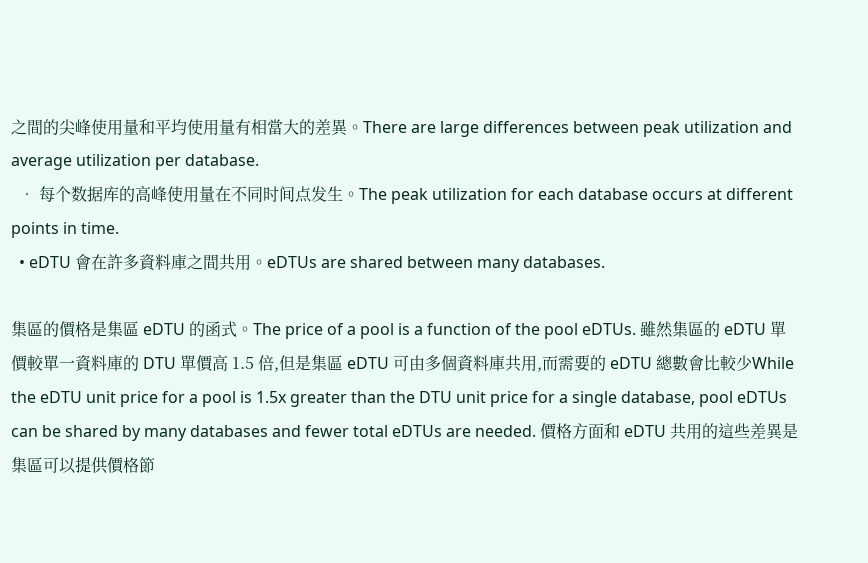之間的尖峰使用量和平均使用量有相當大的差異。There are large differences between peak utilization and average utilization per database.
  • 每个数据库的高峰使用量在不同时间点发生。The peak utilization for each database occurs at different points in time.
  • eDTU 會在許多資料庫之間共用。eDTUs are shared between many databases.

集區的價格是集區 eDTU 的函式。The price of a pool is a function of the pool eDTUs. 雖然集區的 eDTU 單價較單一資料庫的 DTU 單價高 1.5 倍,但是集區 eDTU 可由多個資料庫共用,而需要的 eDTU 總數會比較少While the eDTU unit price for a pool is 1.5x greater than the DTU unit price for a single database, pool eDTUs can be shared by many databases and fewer total eDTUs are needed. 價格方面和 eDTU 共用的這些差異是集區可以提供價格節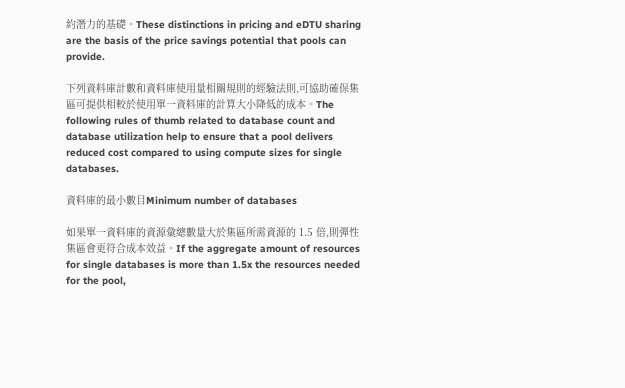約潛力的基礎。These distinctions in pricing and eDTU sharing are the basis of the price savings potential that pools can provide.

下列資料庫計數和資料庫使用量相關規則的經驗法則,可協助確保集區可提供相較於使用單一資料庫的計算大小降低的成本。The following rules of thumb related to database count and database utilization help to ensure that a pool delivers reduced cost compared to using compute sizes for single databases.

資料庫的最小數目Minimum number of databases

如果單一資料庫的資源彙總數量大於集區所需資源的 1.5 倍,則彈性集區會更符合成本效益。If the aggregate amount of resources for single databases is more than 1.5x the resources needed for the pool,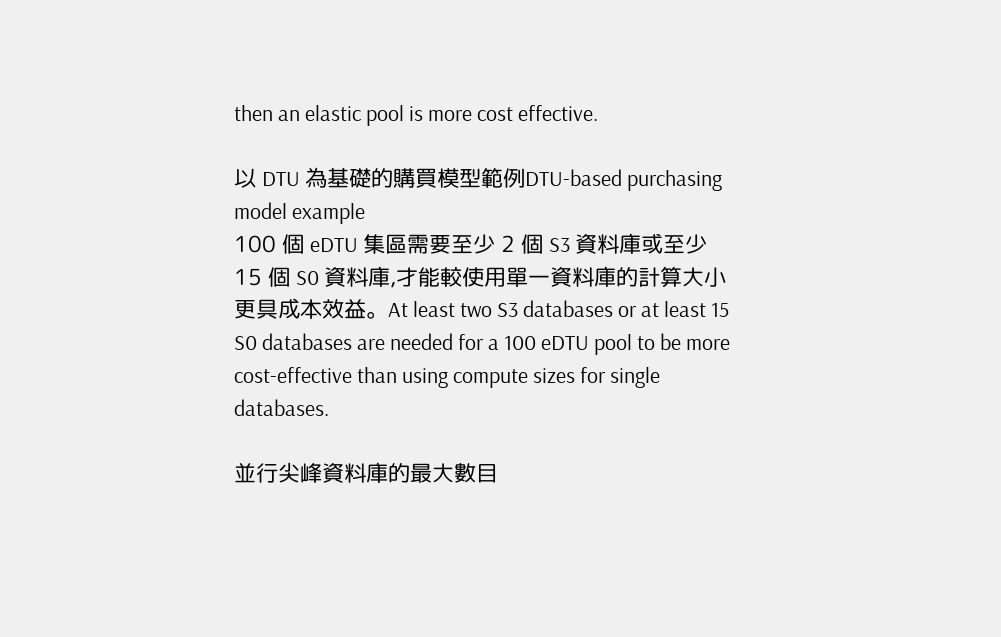then an elastic pool is more cost effective.

以 DTU 為基礎的購買模型範例DTU-based purchasing model example
100 個 eDTU 集區需要至少 2 個 S3 資料庫或至少 15 個 S0 資料庫,才能較使用單一資料庫的計算大小更具成本效益。At least two S3 databases or at least 15 S0 databases are needed for a 100 eDTU pool to be more cost-effective than using compute sizes for single databases.

並行尖峰資料庫的最大數目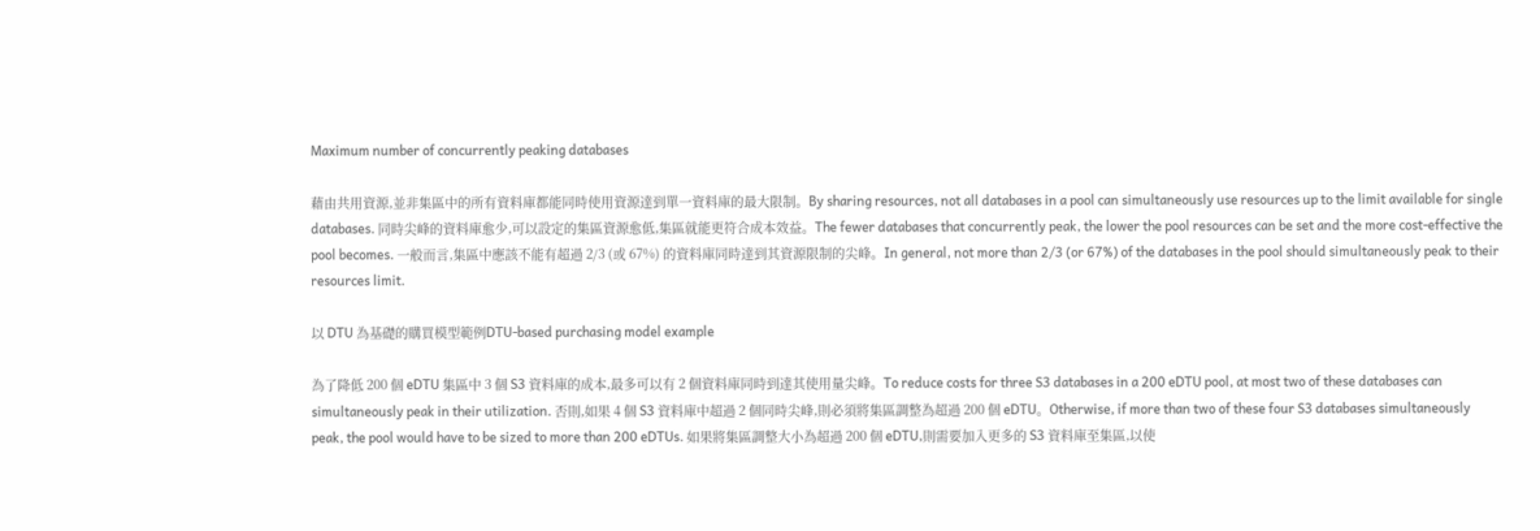Maximum number of concurrently peaking databases

藉由共用資源,並非集區中的所有資料庫都能同時使用資源達到單一資料庫的最大限制。By sharing resources, not all databases in a pool can simultaneously use resources up to the limit available for single databases. 同時尖峰的資料庫愈少,可以設定的集區資源愈低,集區就能更符合成本效益。The fewer databases that concurrently peak, the lower the pool resources can be set and the more cost-effective the pool becomes. 一般而言,集區中應該不能有超過 2/3 (或 67%) 的資料庫同時達到其資源限制的尖峰。In general, not more than 2/3 (or 67%) of the databases in the pool should simultaneously peak to their resources limit.

以 DTU 為基礎的購買模型範例DTU-based purchasing model example

為了降低 200 個 eDTU 集區中 3 個 S3 資料庫的成本,最多可以有 2 個資料庫同時到達其使用量尖峰。To reduce costs for three S3 databases in a 200 eDTU pool, at most two of these databases can simultaneously peak in their utilization. 否則,如果 4 個 S3 資料庫中超過 2 個同時尖峰,則必須將集區調整為超過 200 個 eDTU。Otherwise, if more than two of these four S3 databases simultaneously peak, the pool would have to be sized to more than 200 eDTUs. 如果將集區調整大小為超過 200 個 eDTU,則需要加入更多的 S3 資料庫至集區,以使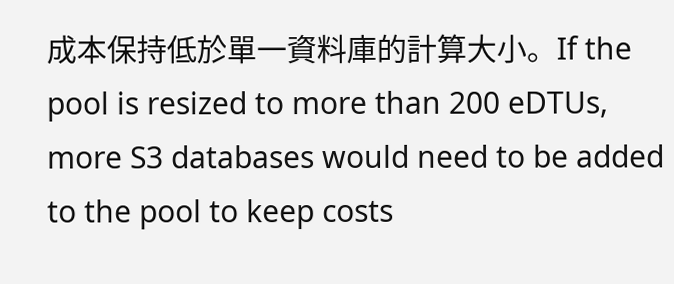成本保持低於單一資料庫的計算大小。If the pool is resized to more than 200 eDTUs, more S3 databases would need to be added to the pool to keep costs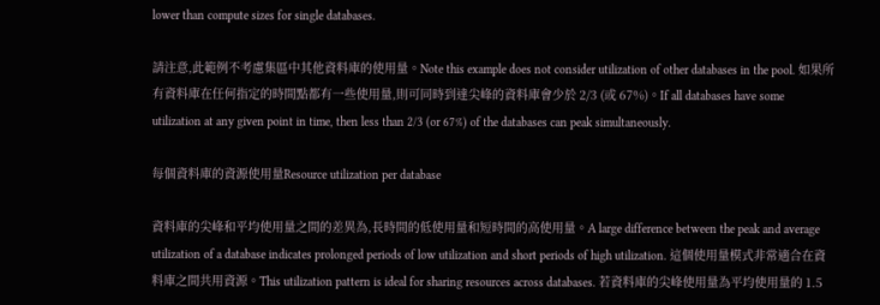lower than compute sizes for single databases.

請注意,此範例不考慮集區中其他資料庫的使用量。Note this example does not consider utilization of other databases in the pool. 如果所有資料庫在任何指定的時間點都有一些使用量,則可同時到達尖峰的資料庫會少於 2/3 (或 67%)。If all databases have some utilization at any given point in time, then less than 2/3 (or 67%) of the databases can peak simultaneously.

每個資料庫的資源使用量Resource utilization per database

資料庫的尖峰和平均使用量之間的差異為,長時間的低使用量和短時間的高使用量。A large difference between the peak and average utilization of a database indicates prolonged periods of low utilization and short periods of high utilization. 這個使用量模式非常適合在資料庫之間共用資源。This utilization pattern is ideal for sharing resources across databases. 若資料庫的尖峰使用量為平均使用量的 1.5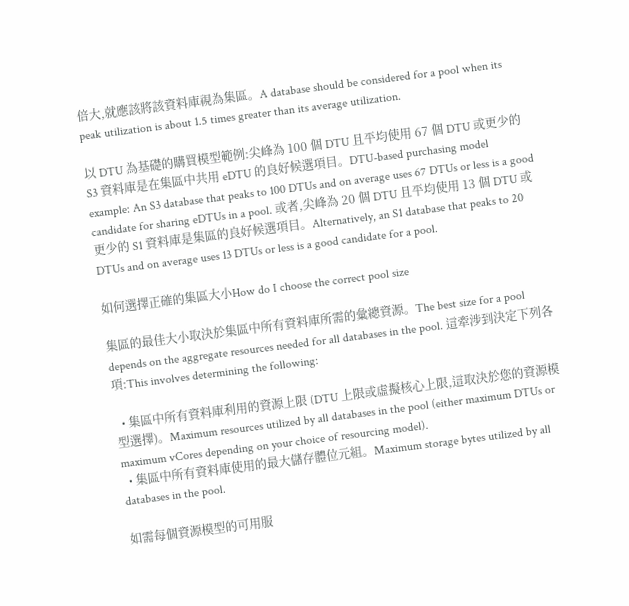倍大,就應該將該資料庫視為集區。A database should be considered for a pool when its peak utilization is about 1.5 times greater than its average utilization.

以 DTU 為基礎的購買模型範例:尖峰為 100 個 DTU 且平均使用 67 個 DTU 或更少的 S3 資料庫是在集區中共用 eDTU 的良好候選項目。DTU-based purchasing model example: An S3 database that peaks to 100 DTUs and on average uses 67 DTUs or less is a good candidate for sharing eDTUs in a pool. 或者,尖峰為 20 個 DTU 且平均使用 13 個 DTU 或更少的 S1 資料庫是集區的良好候選項目。Alternatively, an S1 database that peaks to 20 DTUs and on average uses 13 DTUs or less is a good candidate for a pool.

如何選擇正確的集區大小How do I choose the correct pool size

集區的最佳大小取決於集區中所有資料庫所需的彙總資源。The best size for a pool depends on the aggregate resources needed for all databases in the pool. 這牽涉到決定下列各項:This involves determining the following:

  • 集區中所有資料庫利用的資源上限 (DTU 上限或虛擬核心上限,這取決於您的資源模型選擇)。Maximum resources utilized by all databases in the pool (either maximum DTUs or maximum vCores depending on your choice of resourcing model).
  • 集區中所有資料庫使用的最大儲存體位元組。Maximum storage bytes utilized by all databases in the pool.

如需每個資源模型的可用服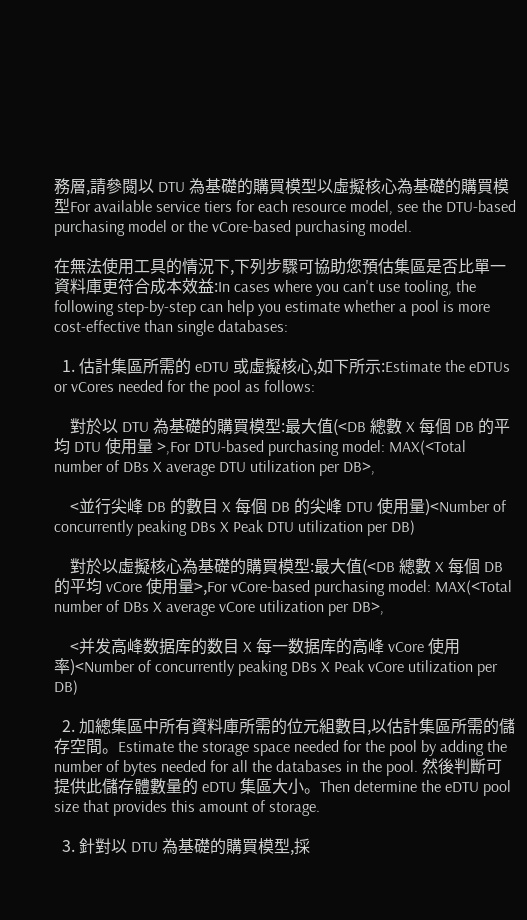務層,請參閱以 DTU 為基礎的購買模型以虛擬核心為基礎的購買模型For available service tiers for each resource model, see the DTU-based purchasing model or the vCore-based purchasing model.

在無法使用工具的情況下,下列步驟可協助您預估集區是否比單一資料庫更符合成本效益:In cases where you can't use tooling, the following step-by-step can help you estimate whether a pool is more cost-effective than single databases:

  1. 估計集區所需的 eDTU 或虛擬核心,如下所示:Estimate the eDTUs or vCores needed for the pool as follows:

    對於以 DTU 為基礎的購買模型:最大值(<DB 總數 X 每個 DB 的平均 DTU 使用量 >,For DTU-based purchasing model: MAX(<Total number of DBs X average DTU utilization per DB>,

    <並行尖峰 DB 的數目 X 每個 DB 的尖峰 DTU 使用量)<Number of concurrently peaking DBs X Peak DTU utilization per DB)

    對於以虛擬核心為基礎的購買模型:最大值(<DB 總數 X 每個 DB 的平均 vCore 使用量>,For vCore-based purchasing model: MAX(<Total number of DBs X average vCore utilization per DB>,

    <并发高峰数据库的数目 X 每一数据库的高峰 vCore 使用率)<Number of concurrently peaking DBs X Peak vCore utilization per DB)

  2. 加總集區中所有資料庫所需的位元組數目,以估計集區所需的儲存空間。Estimate the storage space needed for the pool by adding the number of bytes needed for all the databases in the pool. 然後判斷可提供此儲存體數量的 eDTU 集區大小。Then determine the eDTU pool size that provides this amount of storage.

  3. 針對以 DTU 為基礎的購買模型,採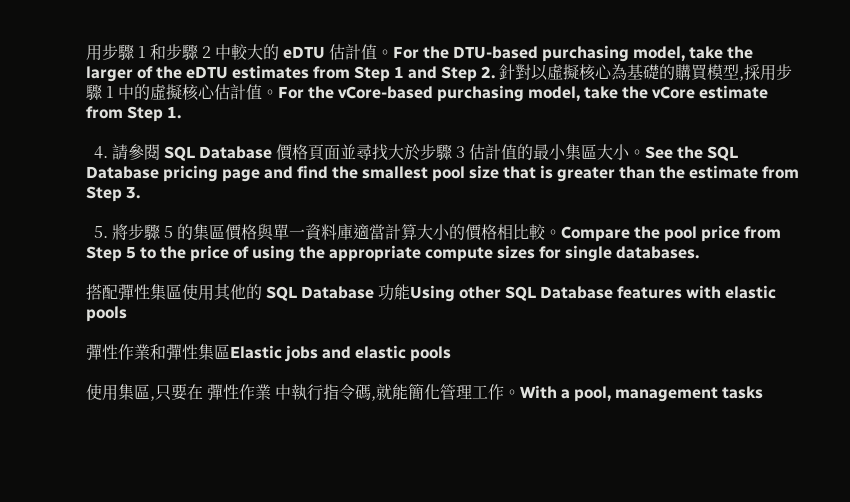用步驟 1 和步驟 2 中較大的 eDTU 估計值。For the DTU-based purchasing model, take the larger of the eDTU estimates from Step 1 and Step 2. 針對以虛擬核心為基礎的購買模型,採用步驟 1 中的虛擬核心估計值。For the vCore-based purchasing model, take the vCore estimate from Step 1.

  4. 請參閱 SQL Database 價格頁面並尋找大於步驟 3 估計值的最小集區大小。See the SQL Database pricing page and find the smallest pool size that is greater than the estimate from Step 3.

  5. 將步驟 5 的集區價格與單一資料庫適當計算大小的價格相比較。Compare the pool price from Step 5 to the price of using the appropriate compute sizes for single databases.

搭配彈性集區使用其他的 SQL Database 功能Using other SQL Database features with elastic pools

彈性作業和彈性集區Elastic jobs and elastic pools

使用集區,只要在 彈性作業 中執行指令碼,就能簡化管理工作。With a pool, management tasks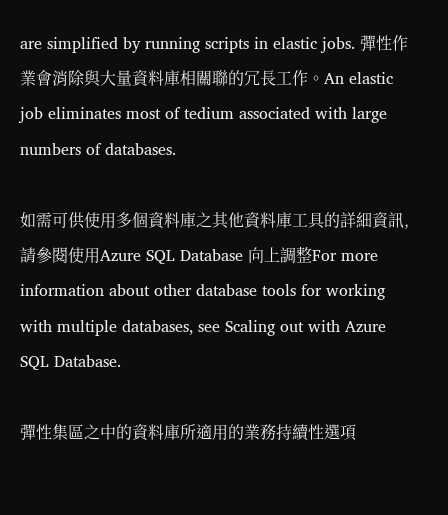are simplified by running scripts in elastic jobs. 彈性作業會消除與大量資料庫相關聯的冗長工作。An elastic job eliminates most of tedium associated with large numbers of databases.

如需可供使用多個資料庫之其他資料庫工具的詳細資訊,請參閱使用Azure SQL Database 向上調整For more information about other database tools for working with multiple databases, see Scaling out with Azure SQL Database.

彈性集區之中的資料庫所適用的業務持續性選項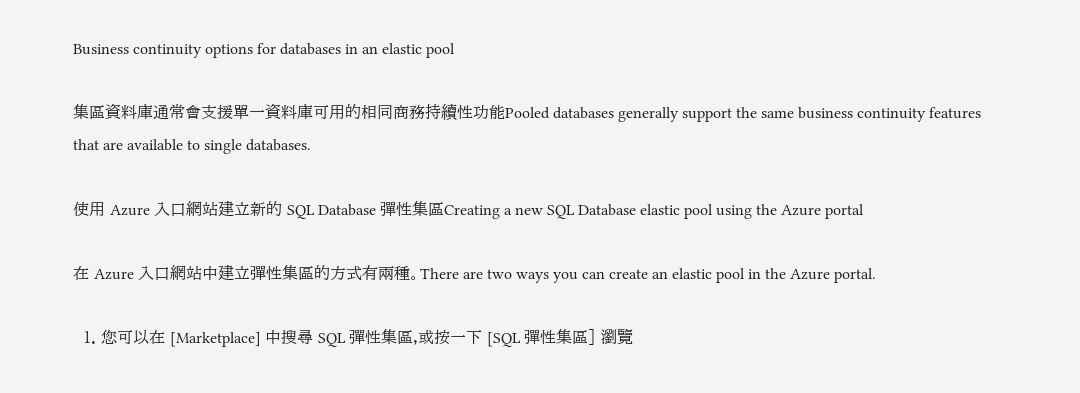Business continuity options for databases in an elastic pool

集區資料庫通常會支援單一資料庫可用的相同商務持續性功能Pooled databases generally support the same business continuity features that are available to single databases.

使用 Azure 入口網站建立新的 SQL Database 彈性集區Creating a new SQL Database elastic pool using the Azure portal

在 Azure 入口網站中建立彈性集區的方式有兩種。There are two ways you can create an elastic pool in the Azure portal.

  1. 您可以在 [Marketplace] 中搜尋 SQL 彈性集區,或按一下 [SQL 彈性集區] 瀏覽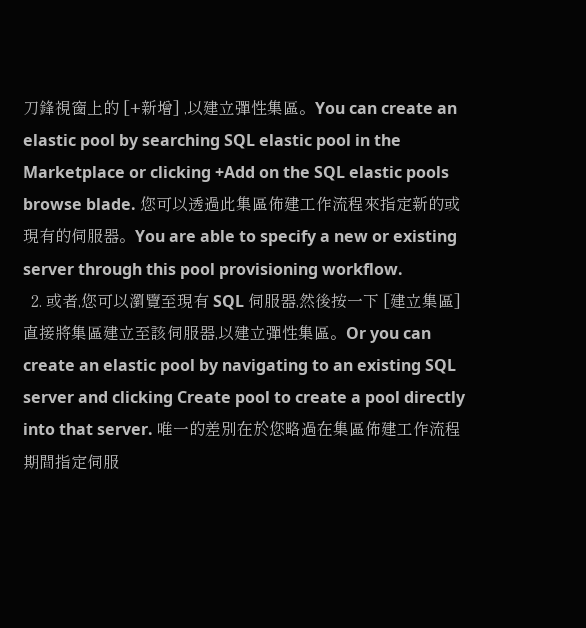刀鋒視窗上的 [+新增] ,以建立彈性集區。You can create an elastic pool by searching SQL elastic pool in the Marketplace or clicking +Add on the SQL elastic pools browse blade. 您可以透過此集區佈建工作流程來指定新的或現有的伺服器。You are able to specify a new or existing server through this pool provisioning workflow.
  2. 或者,您可以瀏覽至現有 SQL 伺服器,然後按一下 [建立集區] 直接將集區建立至該伺服器,以建立彈性集區。Or you can create an elastic pool by navigating to an existing SQL server and clicking Create pool to create a pool directly into that server. 唯一的差別在於您略過在集區佈建工作流程期間指定伺服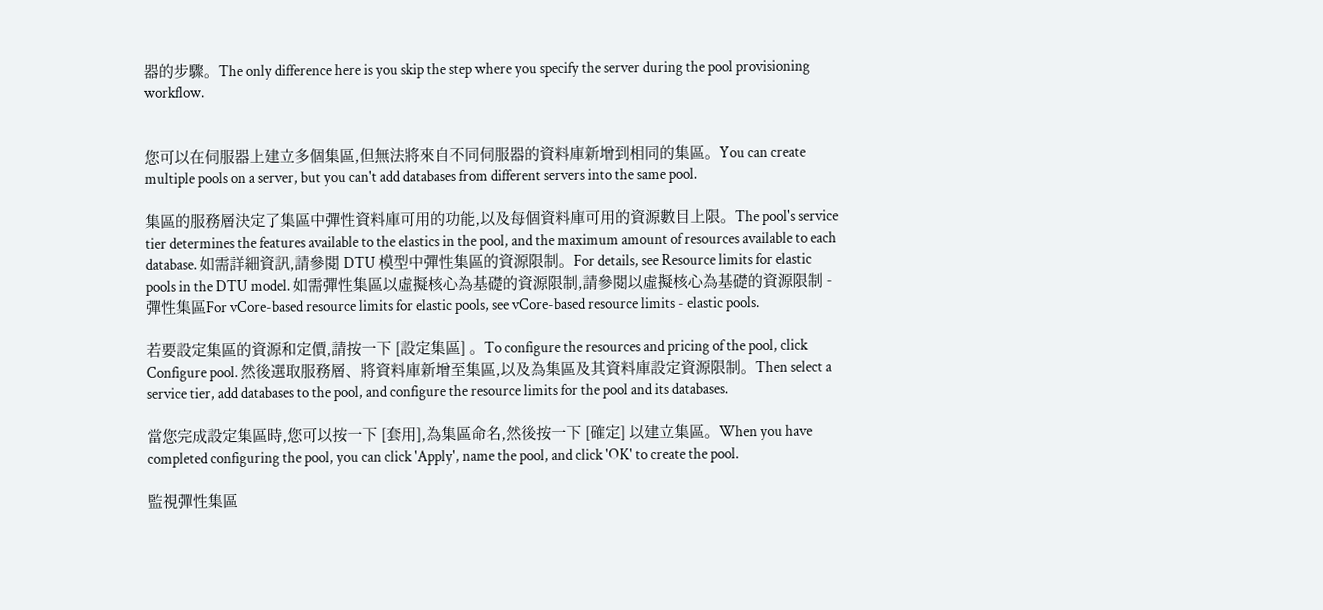器的步驟。The only difference here is you skip the step where you specify the server during the pool provisioning workflow.


您可以在伺服器上建立多個集區,但無法將來自不同伺服器的資料庫新增到相同的集區。You can create multiple pools on a server, but you can't add databases from different servers into the same pool.

集區的服務層決定了集區中彈性資料庫可用的功能,以及每個資料庫可用的資源數目上限。The pool's service tier determines the features available to the elastics in the pool, and the maximum amount of resources available to each database. 如需詳細資訊,請參閱 DTU 模型中彈性集區的資源限制。For details, see Resource limits for elastic pools in the DTU model. 如需彈性集區以虛擬核心為基礎的資源限制,請參閱以虛擬核心為基礎的資源限制 - 彈性集區For vCore-based resource limits for elastic pools, see vCore-based resource limits - elastic pools.

若要設定集區的資源和定價,請按一下 [設定集區] 。To configure the resources and pricing of the pool, click Configure pool. 然後選取服務層、將資料庫新增至集區,以及為集區及其資料庫設定資源限制。Then select a service tier, add databases to the pool, and configure the resource limits for the pool and its databases.

當您完成設定集區時,您可以按一下 [套用],為集區命名,然後按一下 [確定] 以建立集區。When you have completed configuring the pool, you can click 'Apply', name the pool, and click 'OK' to create the pool.

監視彈性集區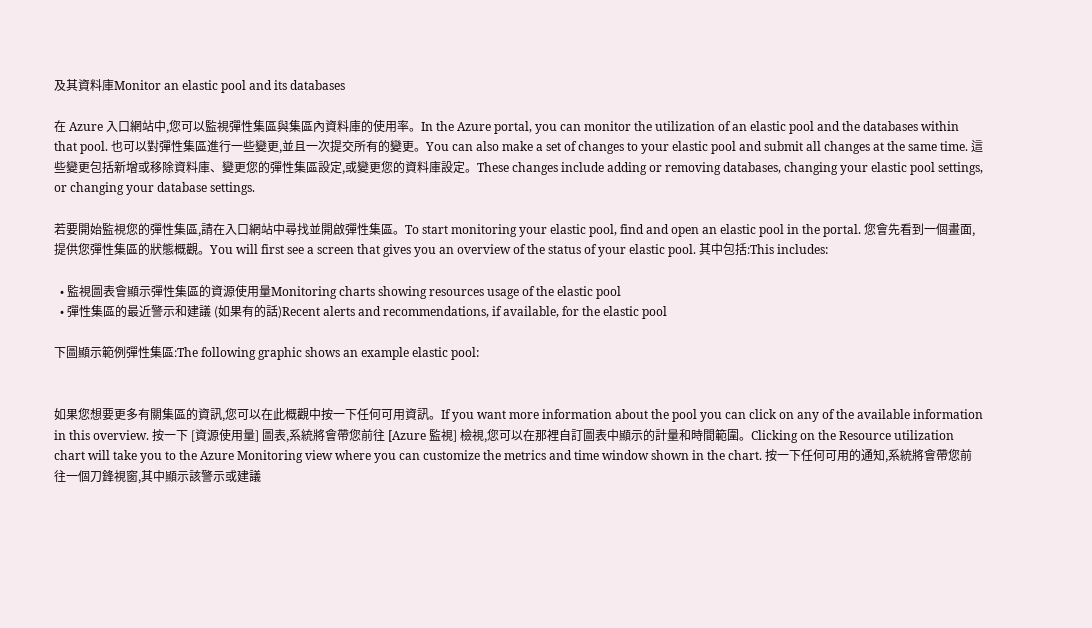及其資料庫Monitor an elastic pool and its databases

在 Azure 入口網站中,您可以監視彈性集區與集區內資料庫的使用率。In the Azure portal, you can monitor the utilization of an elastic pool and the databases within that pool. 也可以對彈性集區進行一些變更,並且一次提交所有的變更。You can also make a set of changes to your elastic pool and submit all changes at the same time. 這些變更包括新增或移除資料庫、變更您的彈性集區設定,或變更您的資料庫設定。These changes include adding or removing databases, changing your elastic pool settings, or changing your database settings.

若要開始監視您的彈性集區,請在入口網站中尋找並開啟彈性集區。To start monitoring your elastic pool, find and open an elastic pool in the portal. 您會先看到一個畫面,提供您彈性集區的狀態概觀。You will first see a screen that gives you an overview of the status of your elastic pool. 其中包括:This includes:

  • 監視圖表會顯示彈性集區的資源使用量Monitoring charts showing resources usage of the elastic pool
  • 彈性集區的最近警示和建議 (如果有的話)Recent alerts and recommendations, if available, for the elastic pool

下圖顯示範例彈性集區:The following graphic shows an example elastic pool:


如果您想要更多有關集區的資訊,您可以在此概觀中按一下任何可用資訊。If you want more information about the pool you can click on any of the available information in this overview. 按一下 [資源使用量] 圖表,系統將會帶您前往 [Azure 監視] 檢視,您可以在那裡自訂圖表中顯示的計量和時間範圍。Clicking on the Resource utilization chart will take you to the Azure Monitoring view where you can customize the metrics and time window shown in the chart. 按一下任何可用的通知,系統將會帶您前往一個刀鋒視窗,其中顯示該警示或建議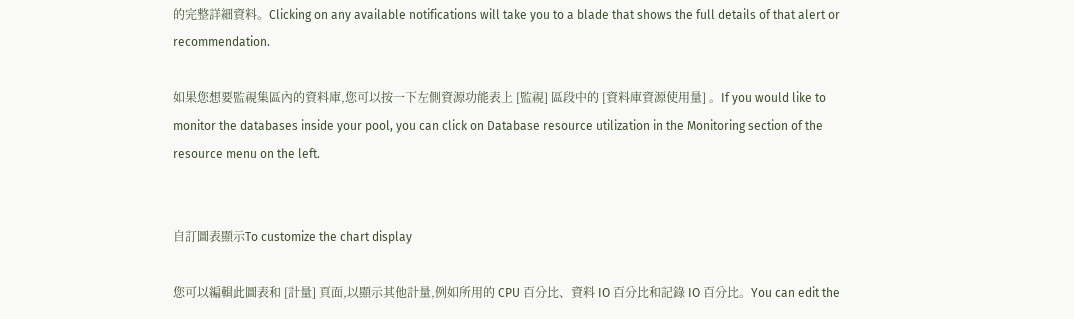的完整詳細資料。Clicking on any available notifications will take you to a blade that shows the full details of that alert or recommendation.

如果您想要監視集區內的資料庫,您可以按一下左側資源功能表上 [監視] 區段中的 [資料庫資源使用量] 。If you would like to monitor the databases inside your pool, you can click on Database resource utilization in the Monitoring section of the resource menu on the left.


自訂圖表顯示To customize the chart display

您可以編輯此圖表和 [計量] 頁面,以顯示其他計量,例如所用的 CPU 百分比、資料 IO 百分比和記錄 IO 百分比。You can edit the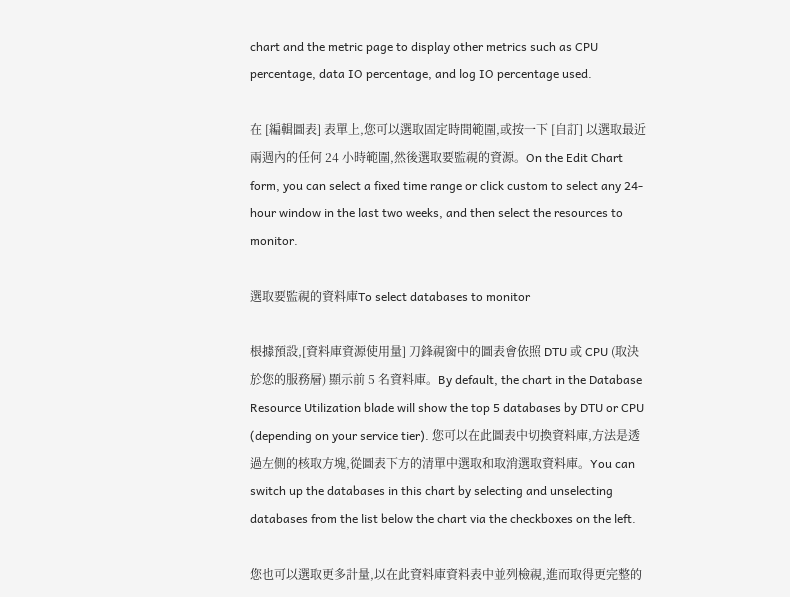chart and the metric page to display other metrics such as CPU percentage, data IO percentage, and log IO percentage used.

在 [編輯圖表] 表單上,您可以選取固定時間範圍,或按一下 [自訂] 以選取最近兩週內的任何 24 小時範圍,然後選取要監視的資源。On the Edit Chart form, you can select a fixed time range or click custom to select any 24-hour window in the last two weeks, and then select the resources to monitor.

選取要監視的資料庫To select databases to monitor

根據預設,[資料庫資源使用量] 刀鋒視窗中的圖表會依照 DTU 或 CPU (取決於您的服務層) 顯示前 5 名資料庫。By default, the chart in the Database Resource Utilization blade will show the top 5 databases by DTU or CPU (depending on your service tier). 您可以在此圖表中切換資料庫,方法是透過左側的核取方塊,從圖表下方的清單中選取和取消選取資料庫。You can switch up the databases in this chart by selecting and unselecting databases from the list below the chart via the checkboxes on the left.

您也可以選取更多計量,以在此資料庫資料表中並列檢視,進而取得更完整的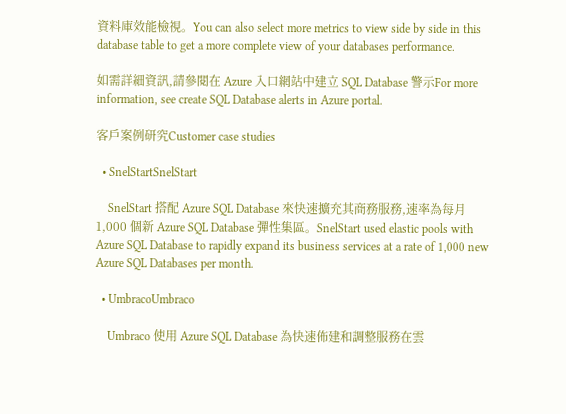資料庫效能檢視。You can also select more metrics to view side by side in this database table to get a more complete view of your databases performance.

如需詳細資訊,請參閱在 Azure 入口網站中建立 SQL Database 警示For more information, see create SQL Database alerts in Azure portal.

客戶案例研究Customer case studies

  • SnelStartSnelStart

    SnelStart 搭配 Azure SQL Database 來快速擴充其商務服務,速率為每月 1,000 個新 Azure SQL Database 彈性集區。SnelStart used elastic pools with Azure SQL Database to rapidly expand its business services at a rate of 1,000 new Azure SQL Databases per month.

  • UmbracoUmbraco

    Umbraco 使用 Azure SQL Database 為快速佈建和調整服務在雲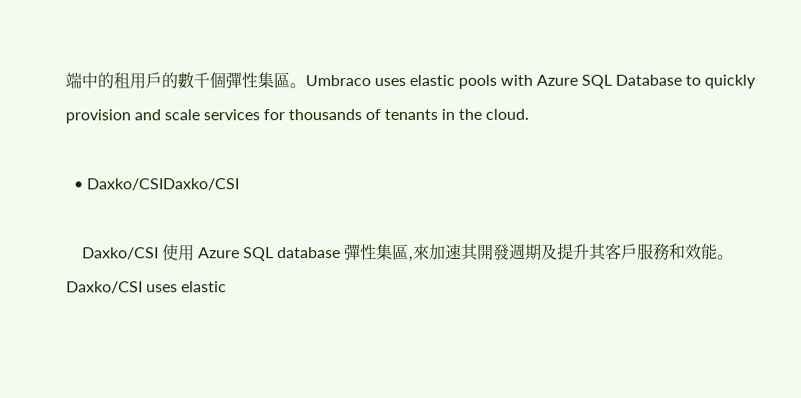端中的租用戶的數千個彈性集區。Umbraco uses elastic pools with Azure SQL Database to quickly provision and scale services for thousands of tenants in the cloud.

  • Daxko/CSIDaxko/CSI

    Daxko/CSI 使用 Azure SQL database 彈性集區,來加速其開發週期及提升其客戶服務和效能。Daxko/CSI uses elastic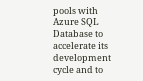pools with Azure SQL Database to accelerate its development cycle and to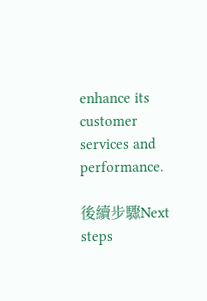enhance its customer services and performance.

後續步驟Next steps